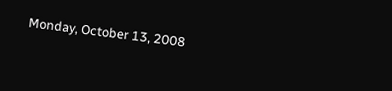Monday, October 13, 2008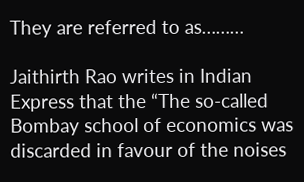They are referred to as………

Jaithirth Rao writes in Indian Express that the “The so-called Bombay school of economics was discarded in favour of the noises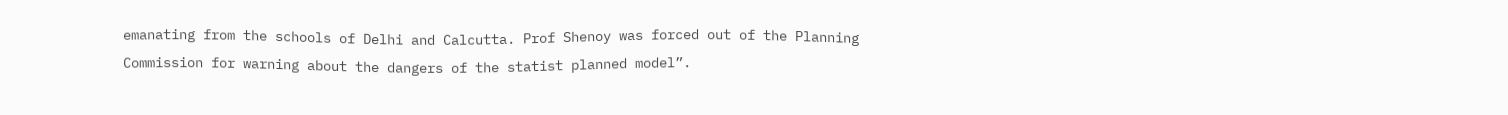emanating from the schools of Delhi and Calcutta. Prof Shenoy was forced out of the Planning Commission for warning about the dangers of the statist planned model”.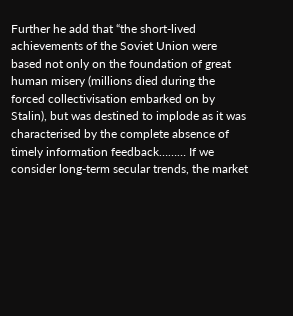Further he add that “the short-lived achievements of the Soviet Union were based not only on the foundation of great human misery (millions died during the forced collectivisation embarked on by Stalin), but was destined to implode as it was characterised by the complete absence of timely information feedback……… If we consider long-term secular trends, the market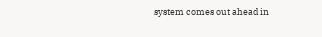system comes out ahead in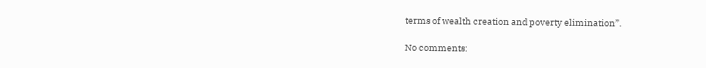terms of wealth creation and poverty elimination”.

No comments: